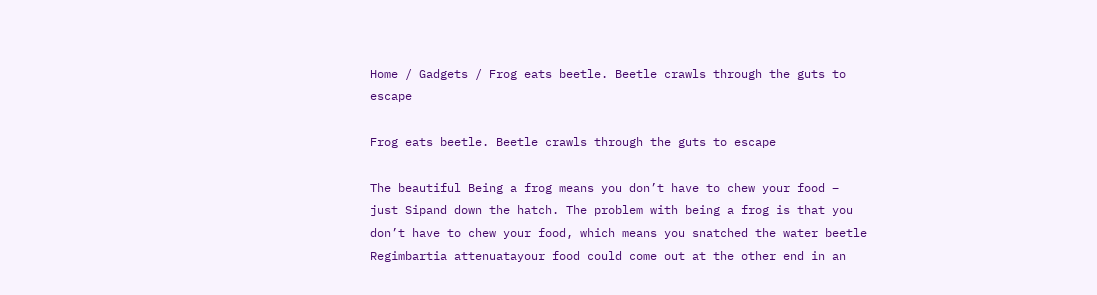Home / Gadgets / Frog eats beetle. Beetle crawls through the guts to escape

Frog eats beetle. Beetle crawls through the guts to escape

The beautiful Being a frog means you don’t have to chew your food – just Sipand down the hatch. The problem with being a frog is that you don’t have to chew your food, which means you snatched the water beetle Regimbartia attenuatayour food could come out at the other end in an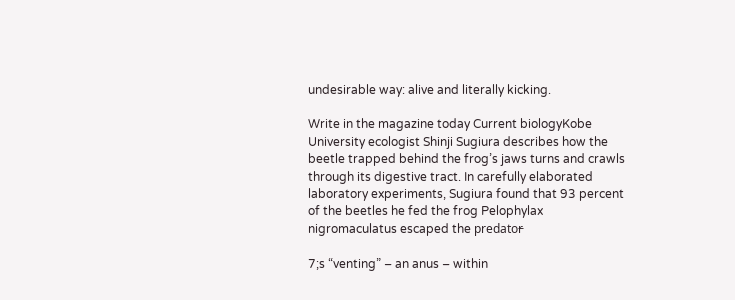undesirable way: alive and literally kicking.

Write in the magazine today Current biologyKobe University ecologist Shinji Sugiura describes how the beetle trapped behind the frog’s jaws turns and crawls through its digestive tract. In carefully elaborated laboratory experiments, Sugiura found that 93 percent of the beetles he fed the frog Pelophylax nigromaculatus escaped the predator̵

7;s “venting” – an anus – within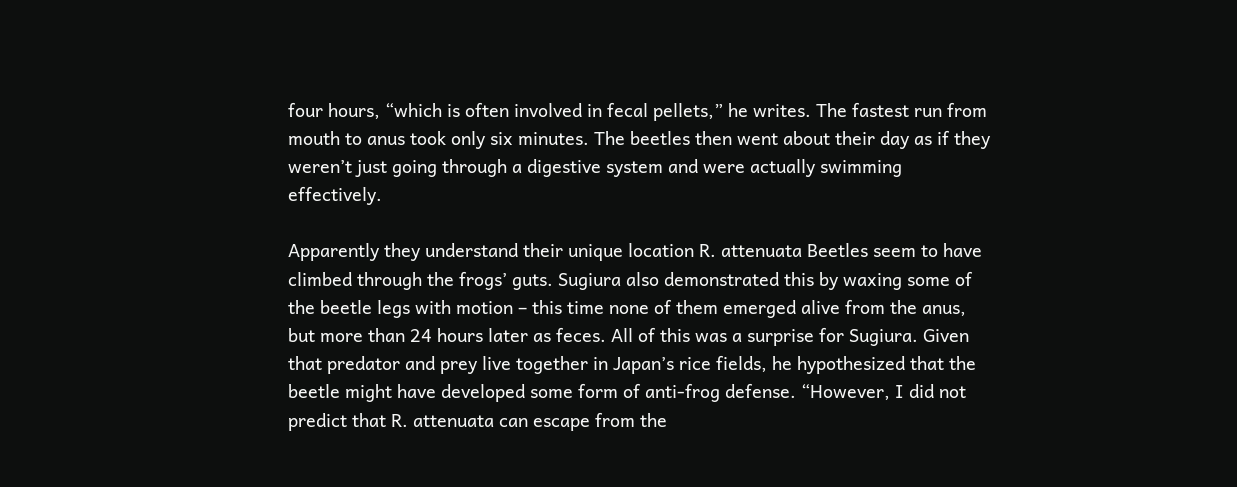four hours, “which is often involved in fecal pellets,” he writes. The fastest run from mouth to anus took only six minutes. The beetles then went about their day as if they weren’t just going through a digestive system and were actually swimming effectively.

Apparently they understand their unique location R. attenuata Beetles seem to have climbed through the frogs’ guts. Sugiura also demonstrated this by waxing some of the beetle legs with motion – this time none of them emerged alive from the anus, but more than 24 hours later as feces. All of this was a surprise for Sugiura. Given that predator and prey live together in Japan’s rice fields, he hypothesized that the beetle might have developed some form of anti-frog defense. “However, I did not predict that R. attenuata can escape from the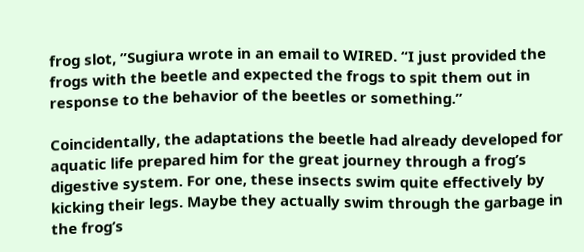frog slot, ”Sugiura wrote in an email to WIRED. “I just provided the frogs with the beetle and expected the frogs to spit them out in response to the behavior of the beetles or something.”

Coincidentally, the adaptations the beetle had already developed for aquatic life prepared him for the great journey through a frog’s digestive system. For one, these insects swim quite effectively by kicking their legs. Maybe they actually swim through the garbage in the frog’s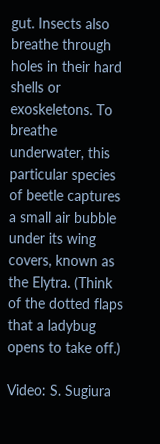gut. Insects also breathe through holes in their hard shells or exoskeletons. To breathe underwater, this particular species of beetle captures a small air bubble under its wing covers, known as the Elytra. (Think of the dotted flaps that a ladybug opens to take off.)

Video: S. Sugiura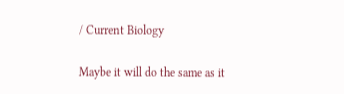/ Current Biology

Maybe it will do the same as it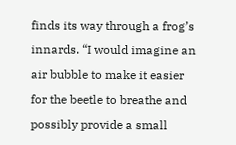finds its way through a frog’s innards. “I would imagine an air bubble to make it easier for the beetle to breathe and possibly provide a small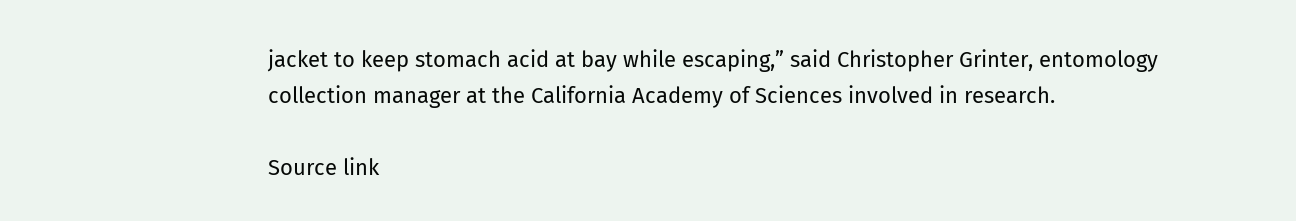jacket to keep stomach acid at bay while escaping,” said Christopher Grinter, entomology collection manager at the California Academy of Sciences involved in research.

Source link